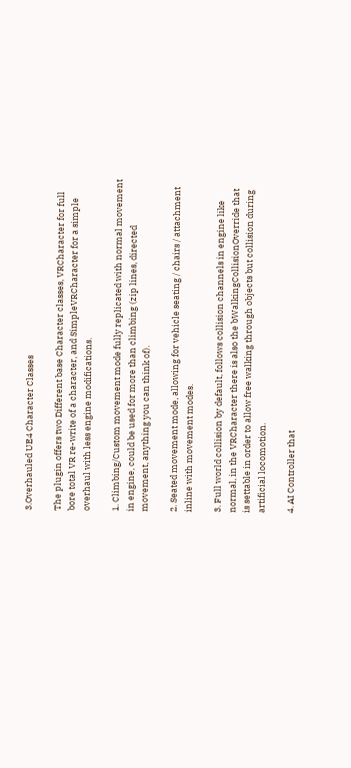3.Overhauled UE4 Character Classes

The plugin offers two Different base Character classes, VRCharacter for full bore total VR re-write of a character, and SimpleVRCharacter for a simple overhaul with less engine modifications.

1. Climbing/Custom movement mode fully replicated with normal movement in engine, could be used for more than climbing (zip lines, directed movement, anything you can think of).

2. Seated movement mode, allowing for vehicle seating / chairs / attachment inline with movement modes.

3. Full world collision by default, follows collision channels in engine like normal, in the VRCharacter there is also the bWalkingCollisionOverride that is settable in order to allow free walking through objects but collision during artificial locomotion.

4. AI Controller that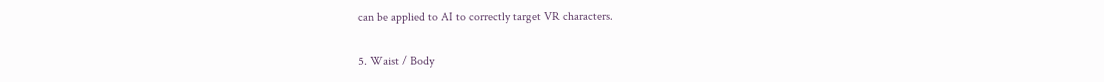can be applied to AI to correctly target VR characters.

5. Waist / Body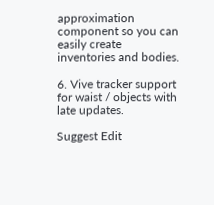approximation component so you can easily create inventories and bodies.

6. Vive tracker support for waist / objects with late updates.

Suggest Edit